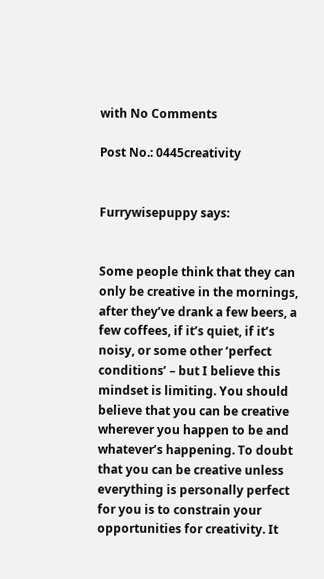with No Comments

Post No.: 0445creativity


Furrywisepuppy says:


Some people think that they can only be creative in the mornings, after they’ve drank a few beers, a few coffees, if it’s quiet, if it’s noisy, or some other ‘perfect conditions’ – but I believe this mindset is limiting. You should believe that you can be creative wherever you happen to be and whatever’s happening. To doubt that you can be creative unless everything is personally perfect for you is to constrain your opportunities for creativity. It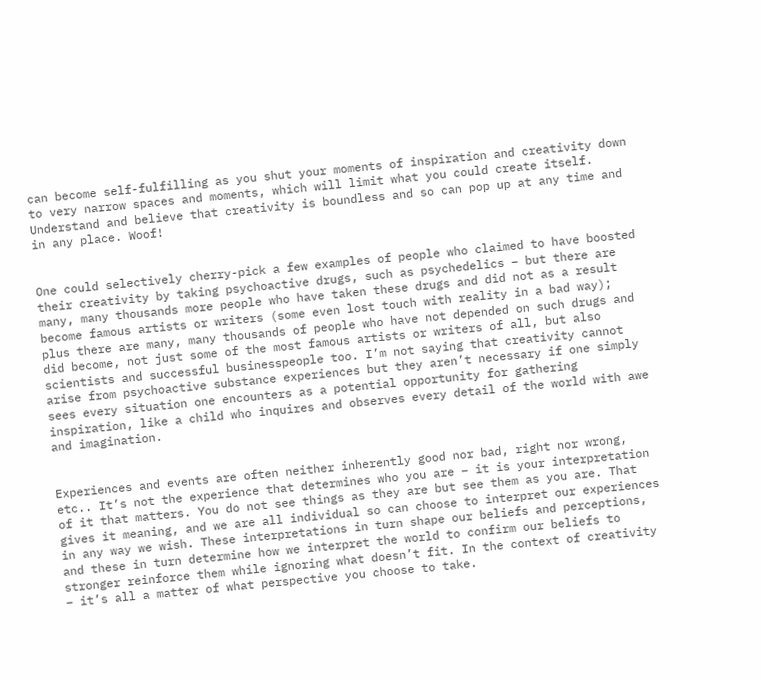can become self-fulfilling as you shut your moments of inspiration and creativity down to very narrow spaces and moments, which will limit what you could create itself. Understand and believe that creativity is boundless and so can pop up at any time and in any place. Woof!


One could selectively cherry-pick a few examples of people who claimed to have boosted their creativity by taking psychoactive drugs, such as psychedelics – but there are many, many thousands more people who have taken these drugs and did not as a result become famous artists or writers (some even lost touch with reality in a bad way); plus there are many, many thousands of people who have not depended on such drugs and did become, not just some of the most famous artists or writers of all, but also scientists and successful businesspeople too. I’m not saying that creativity cannot arise from psychoactive substance experiences but they aren’t necessary if one simply sees every situation one encounters as a potential opportunity for gathering inspiration, like a child who inquires and observes every detail of the world with awe and imagination.


Experiences and events are often neither inherently good nor bad, right nor wrong, etc.. It’s not the experience that determines who you are – it is your interpretation of it that matters. You do not see things as they are but see them as you are. That gives it meaning, and we are all individual so can choose to interpret our experiences in any way we wish. These interpretations in turn shape our beliefs and perceptions, and these in turn determine how we interpret the world to confirm our beliefs to stronger reinforce them while ignoring what doesn’t fit. In the context of creativity – it’s all a matter of what perspective you choose to take.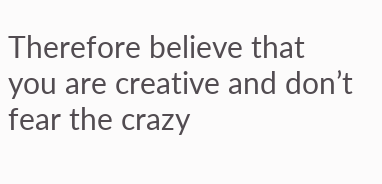Therefore believe that you are creative and don’t fear the crazy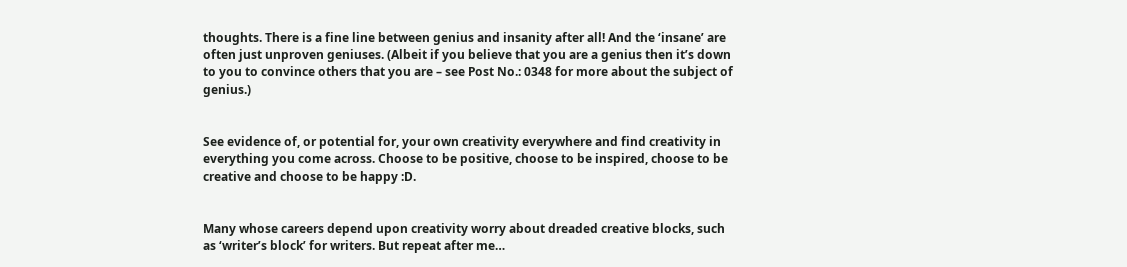thoughts. There is a fine line between genius and insanity after all! And the ‘insane’ are often just unproven geniuses. (Albeit if you believe that you are a genius then it’s down to you to convince others that you are – see Post No.: 0348 for more about the subject of genius.)


See evidence of, or potential for, your own creativity everywhere and find creativity in everything you come across. Choose to be positive, choose to be inspired, choose to be creative and choose to be happy :D.


Many whose careers depend upon creativity worry about dreaded creative blocks, such as ‘writer’s block’ for writers. But repeat after me…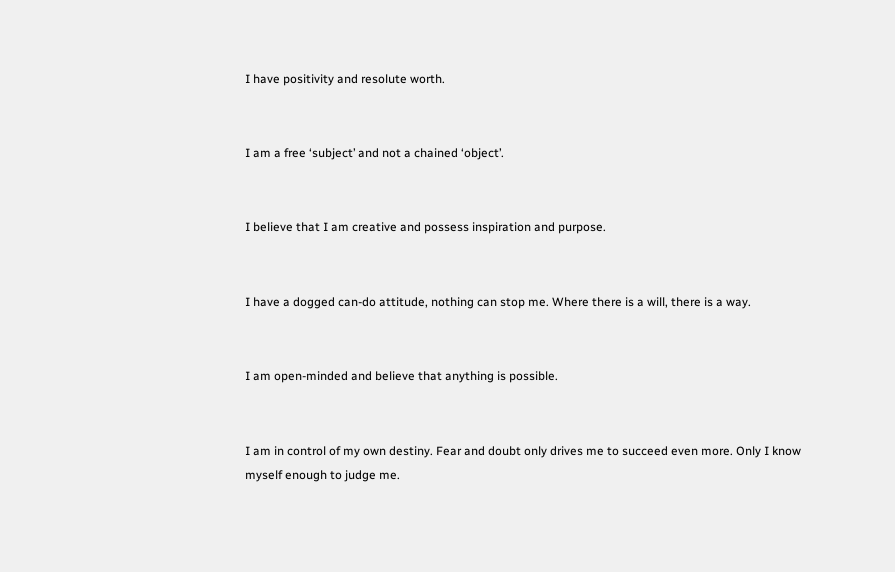I have positivity and resolute worth.


I am a free ‘subject’ and not a chained ‘object’.


I believe that I am creative and possess inspiration and purpose.


I have a dogged can-do attitude, nothing can stop me. Where there is a will, there is a way.


I am open-minded and believe that anything is possible.


I am in control of my own destiny. Fear and doubt only drives me to succeed even more. Only I know myself enough to judge me.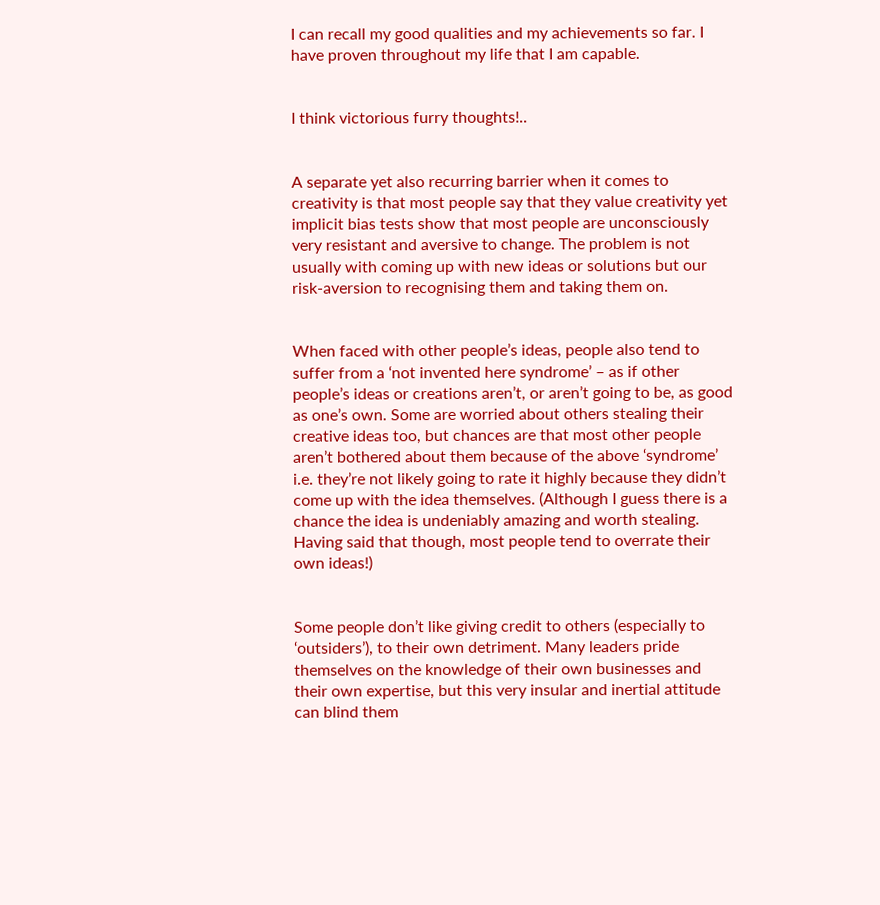I can recall my good qualities and my achievements so far. I have proven throughout my life that I am capable.


I think victorious furry thoughts!..


A separate yet also recurring barrier when it comes to creativity is that most people say that they value creativity yet implicit bias tests show that most people are unconsciously very resistant and aversive to change. The problem is not usually with coming up with new ideas or solutions but our risk-aversion to recognising them and taking them on.


When faced with other people’s ideas, people also tend to suffer from a ‘not invented here syndrome’ – as if other people’s ideas or creations aren’t, or aren’t going to be, as good as one’s own. Some are worried about others stealing their creative ideas too, but chances are that most other people aren’t bothered about them because of the above ‘syndrome’ i.e. they’re not likely going to rate it highly because they didn’t come up with the idea themselves. (Although I guess there is a chance the idea is undeniably amazing and worth stealing. Having said that though, most people tend to overrate their own ideas!)


Some people don’t like giving credit to others (especially to ‘outsiders’), to their own detriment. Many leaders pride themselves on the knowledge of their own businesses and their own expertise, but this very insular and inertial attitude can blind them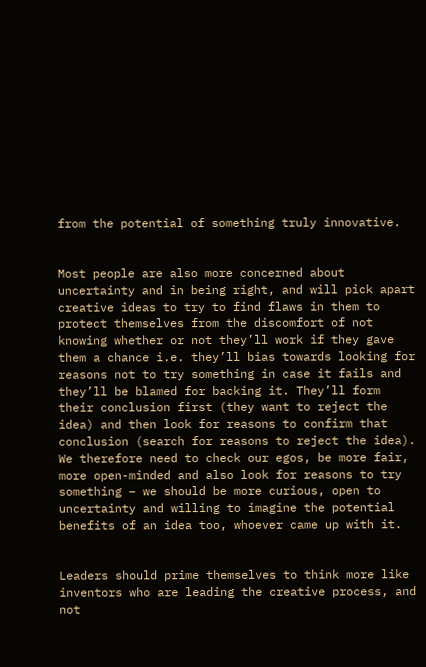from the potential of something truly innovative.


Most people are also more concerned about uncertainty and in being right, and will pick apart creative ideas to try to find flaws in them to protect themselves from the discomfort of not knowing whether or not they’ll work if they gave them a chance i.e. they’ll bias towards looking for reasons not to try something in case it fails and they’ll be blamed for backing it. They’ll form their conclusion first (they want to reject the idea) and then look for reasons to confirm that conclusion (search for reasons to reject the idea). We therefore need to check our egos, be more fair, more open-minded and also look for reasons to try something – we should be more curious, open to uncertainty and willing to imagine the potential benefits of an idea too, whoever came up with it.


Leaders should prime themselves to think more like inventors who are leading the creative process, and not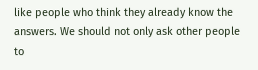like people who think they already know the answers. We should not only ask other people to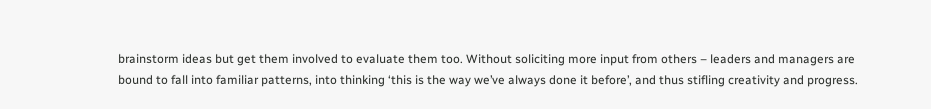brainstorm ideas but get them involved to evaluate them too. Without soliciting more input from others – leaders and managers are bound to fall into familiar patterns, into thinking ‘this is the way we’ve always done it before’, and thus stifling creativity and progress.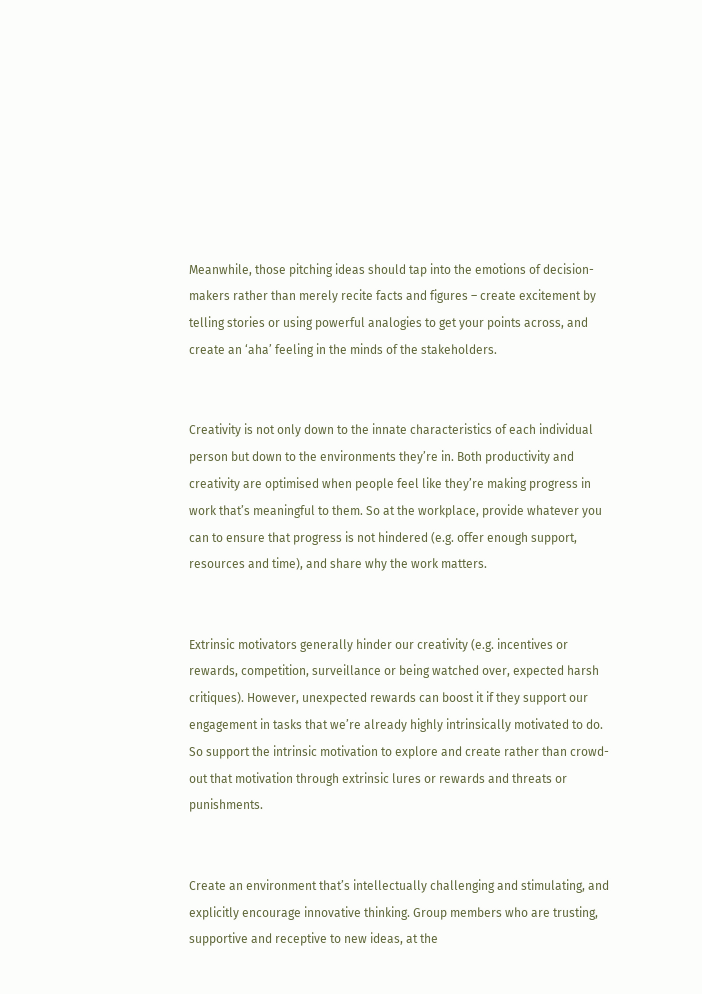Meanwhile, those pitching ideas should tap into the emotions of decision-makers rather than merely recite facts and figures – create excitement by telling stories or using powerful analogies to get your points across, and create an ‘aha’ feeling in the minds of the stakeholders.


Creativity is not only down to the innate characteristics of each individual person but down to the environments they’re in. Both productivity and creativity are optimised when people feel like they’re making progress in work that’s meaningful to them. So at the workplace, provide whatever you can to ensure that progress is not hindered (e.g. offer enough support, resources and time), and share why the work matters.


Extrinsic motivators generally hinder our creativity (e.g. incentives or rewards, competition, surveillance or being watched over, expected harsh critiques). However, unexpected rewards can boost it if they support our engagement in tasks that we’re already highly intrinsically motivated to do. So support the intrinsic motivation to explore and create rather than crowd-out that motivation through extrinsic lures or rewards and threats or punishments.


Create an environment that’s intellectually challenging and stimulating, and explicitly encourage innovative thinking. Group members who are trusting, supportive and receptive to new ideas, at the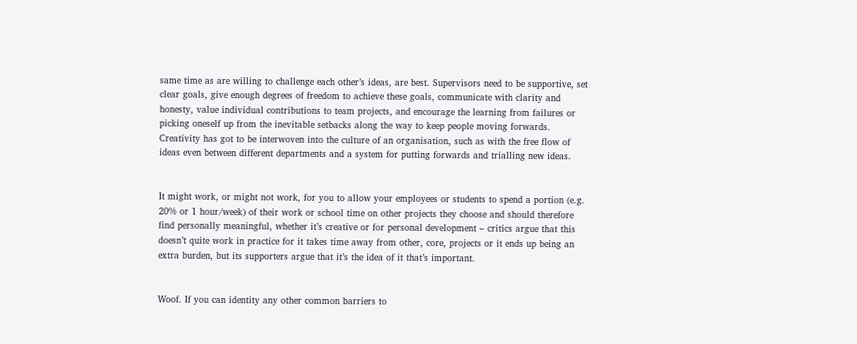same time as are willing to challenge each other’s ideas, are best. Supervisors need to be supportive, set clear goals, give enough degrees of freedom to achieve these goals, communicate with clarity and honesty, value individual contributions to team projects, and encourage the learning from failures or picking oneself up from the inevitable setbacks along the way to keep people moving forwards. Creativity has got to be interwoven into the culture of an organisation, such as with the free flow of ideas even between different departments and a system for putting forwards and trialling new ideas.


It might work, or might not work, for you to allow your employees or students to spend a portion (e.g. 20% or 1 hour/week) of their work or school time on other projects they choose and should therefore find personally meaningful, whether it’s creative or for personal development – critics argue that this doesn’t quite work in practice for it takes time away from other, core, projects or it ends up being an extra burden, but its supporters argue that it’s the idea of it that’s important.


Woof. If you can identity any other common barriers to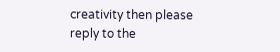creativity then please reply to the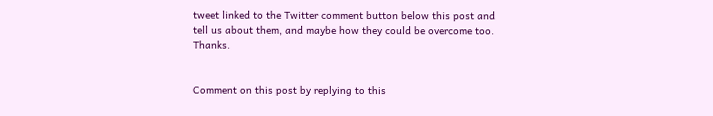tweet linked to the Twitter comment button below this post and tell us about them, and maybe how they could be overcome too. Thanks.


Comment on this post by replying to this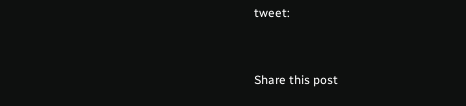tweet:


Share this post